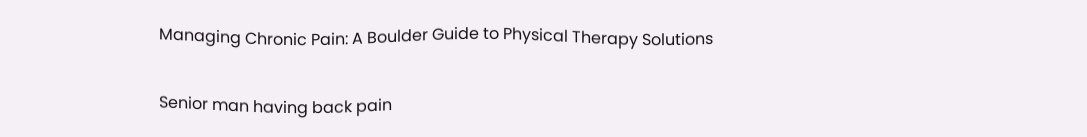Managing Chronic Pain: A Boulder Guide to Physical Therapy Solutions

Senior man having back pain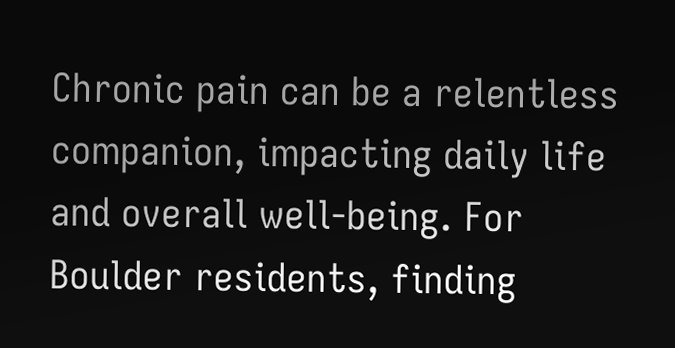Chronic pain can be a relentless companion, impacting daily life and overall well-being. For Boulder residents, finding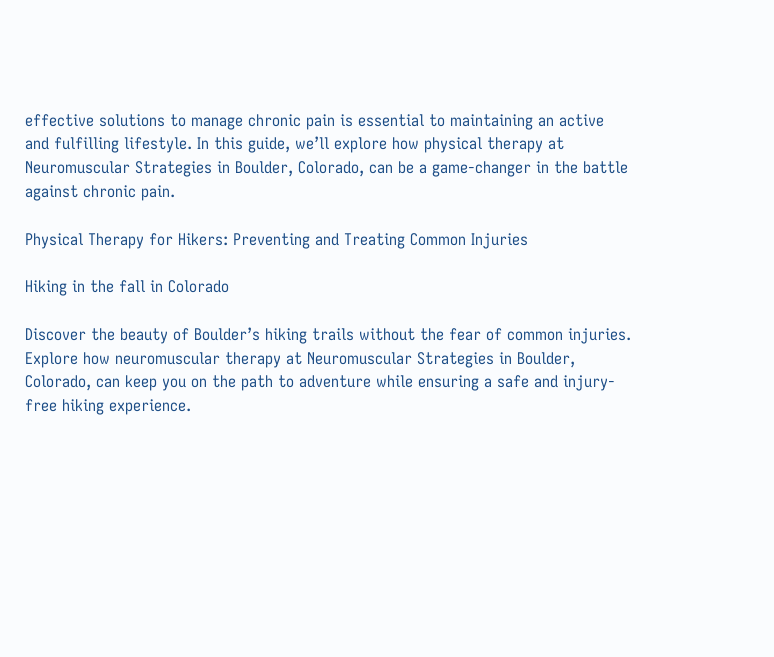effective solutions to manage chronic pain is essential to maintaining an active and fulfilling lifestyle. In this guide, we’ll explore how physical therapy at Neuromuscular Strategies in Boulder, Colorado, can be a game-changer in the battle against chronic pain.

Physical Therapy for Hikers: Preventing and Treating Common Injuries

Hiking in the fall in Colorado

Discover the beauty of Boulder’s hiking trails without the fear of common injuries. Explore how neuromuscular therapy at Neuromuscular Strategies in Boulder, Colorado, can keep you on the path to adventure while ensuring a safe and injury-free hiking experience.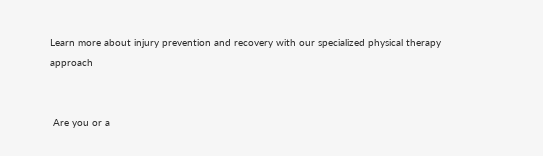Learn more about injury prevention and recovery with our specialized physical therapy approach


 Are you or a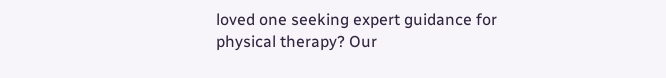loved one seeking expert guidance for physical therapy? Our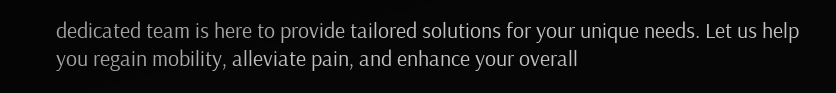dedicated team is here to provide tailored solutions for your unique needs. Let us help you regain mobility, alleviate pain, and enhance your overall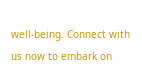well-being. Connect with us now to embark on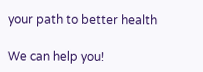your path to better health

We can help you!